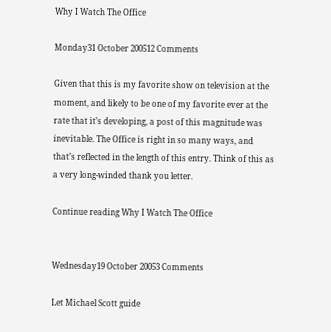Why I Watch The Office

Monday31 October 200512 Comments

Given that this is my favorite show on television at the moment, and likely to be one of my favorite ever at the rate that it’s developing, a post of this magnitude was inevitable. The Office is right in so many ways, and that’s reflected in the length of this entry. Think of this as a very long-winded thank you letter.

Continue reading Why I Watch The Office


Wednesday19 October 20053 Comments

Let Michael Scott guide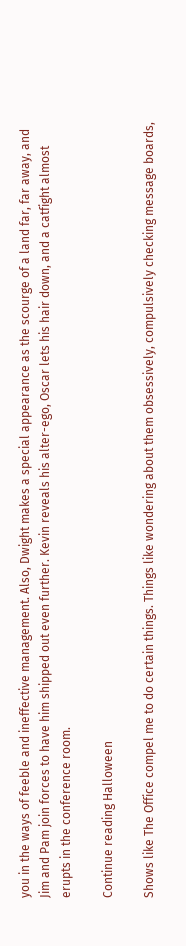you in the ways of feeble and ineffective management. Also, Dwight makes a special appearance as the scourge of a land far, far away, and Jim and Pam join forces to have him shipped out even further. Kevin reveals his alter-ego, Oscar lets his hair down, and a catfight almost erupts in the conference room.

Continue reading Halloween

Shows like The Office compel me to do certain things. Things like wondering about them obsessively, compulsively checking message boards,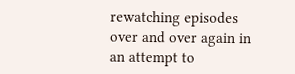rewatching episodes over and over again in an attempt to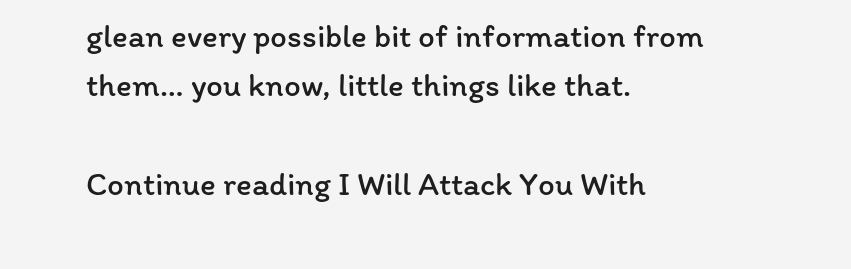glean every possible bit of information from them… you know, little things like that.

Continue reading I Will Attack You With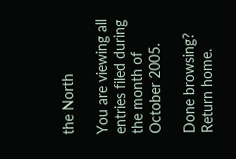the North

You are viewing all entries filed during the month of October 2005.

Done browsing? Return home.